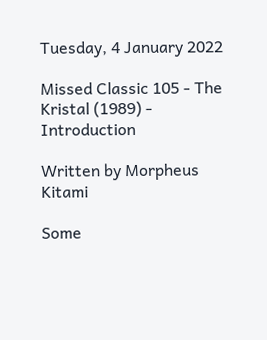Tuesday, 4 January 2022

Missed Classic 105 - The Kristal (1989) - Introduction

Written by Morpheus Kitami

Some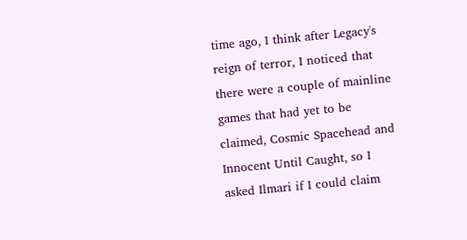time ago, I think after Legacy's reign of terror, I noticed that there were a couple of mainline games that had yet to be claimed, Cosmic Spacehead and Innocent Until Caught, so I asked Ilmari if I could claim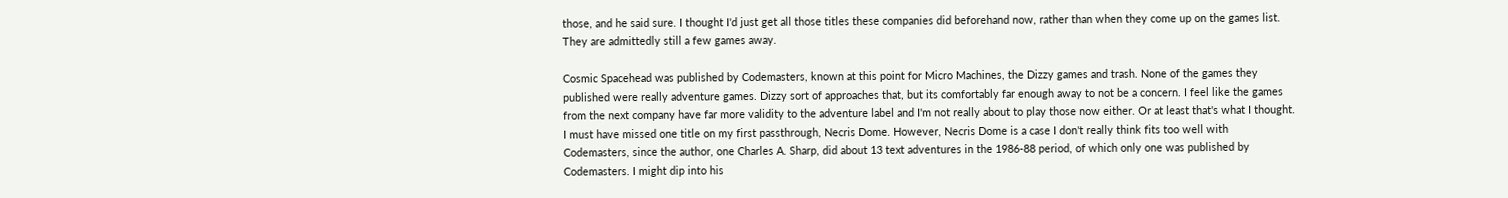those, and he said sure. I thought I'd just get all those titles these companies did beforehand now, rather than when they come up on the games list. They are admittedly still a few games away.

Cosmic Spacehead was published by Codemasters, known at this point for Micro Machines, the Dizzy games and trash. None of the games they published were really adventure games. Dizzy sort of approaches that, but its comfortably far enough away to not be a concern. I feel like the games from the next company have far more validity to the adventure label and I'm not really about to play those now either. Or at least that's what I thought. I must have missed one title on my first passthrough, Necris Dome. However, Necris Dome is a case I don't really think fits too well with Codemasters, since the author, one Charles A. Sharp, did about 13 text adventures in the 1986-88 period, of which only one was published by Codemasters. I might dip into his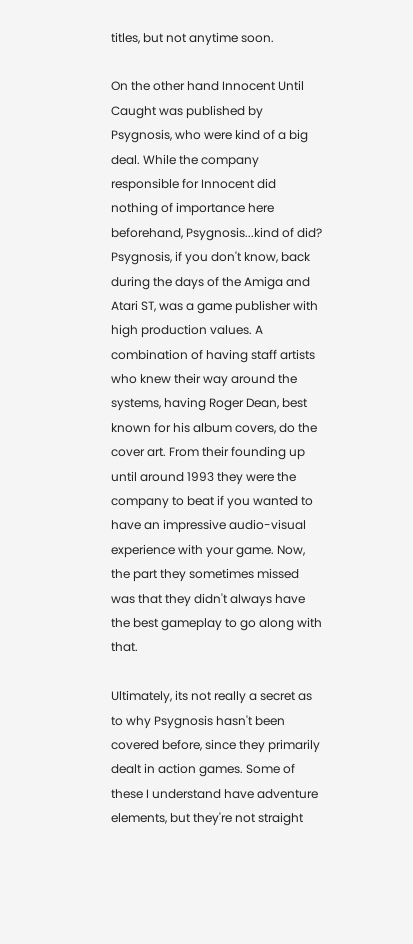titles, but not anytime soon.

On the other hand Innocent Until Caught was published by Psygnosis, who were kind of a big deal. While the company responsible for Innocent did nothing of importance here beforehand, Psygnosis...kind of did? Psygnosis, if you don't know, back during the days of the Amiga and Atari ST, was a game publisher with high production values. A combination of having staff artists who knew their way around the systems, having Roger Dean, best known for his album covers, do the cover art. From their founding up until around 1993 they were the company to beat if you wanted to have an impressive audio-visual experience with your game. Now, the part they sometimes missed was that they didn't always have the best gameplay to go along with that.

Ultimately, its not really a secret as to why Psygnosis hasn't been covered before, since they primarily dealt in action games. Some of these I understand have adventure elements, but they're not straight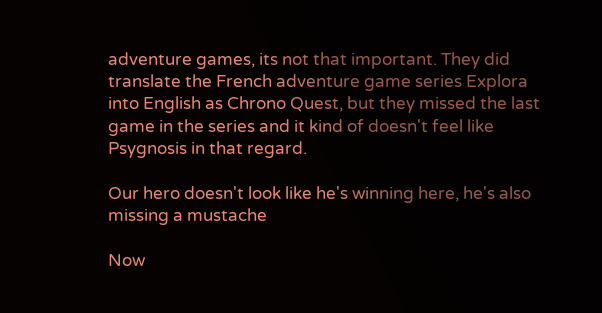adventure games, its not that important. They did translate the French adventure game series Explora into English as Chrono Quest, but they missed the last game in the series and it kind of doesn't feel like Psygnosis in that regard.

Our hero doesn't look like he's winning here, he's also missing a mustache

Now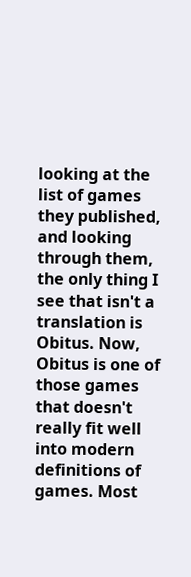looking at the list of games they published, and looking through them, the only thing I see that isn't a translation is Obitus. Now, Obitus is one of those games that doesn't really fit well into modern definitions of games. Most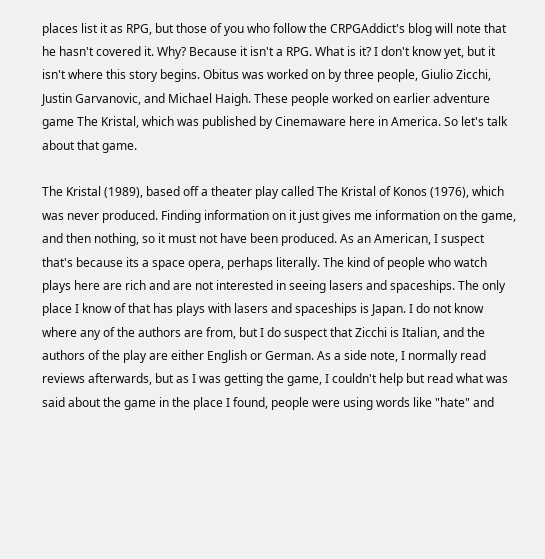places list it as RPG, but those of you who follow the CRPGAddict's blog will note that he hasn't covered it. Why? Because it isn't a RPG. What is it? I don't know yet, but it isn't where this story begins. Obitus was worked on by three people, Giulio Zicchi, Justin Garvanovic, and Michael Haigh. These people worked on earlier adventure game The Kristal, which was published by Cinemaware here in America. So let's talk about that game.

The Kristal (1989), based off a theater play called The Kristal of Konos (1976), which was never produced. Finding information on it just gives me information on the game, and then nothing, so it must not have been produced. As an American, I suspect that's because its a space opera, perhaps literally. The kind of people who watch plays here are rich and are not interested in seeing lasers and spaceships. The only place I know of that has plays with lasers and spaceships is Japan. I do not know where any of the authors are from, but I do suspect that Zicchi is Italian, and the authors of the play are either English or German. As a side note, I normally read reviews afterwards, but as I was getting the game, I couldn't help but read what was said about the game in the place I found, people were using words like "hate" and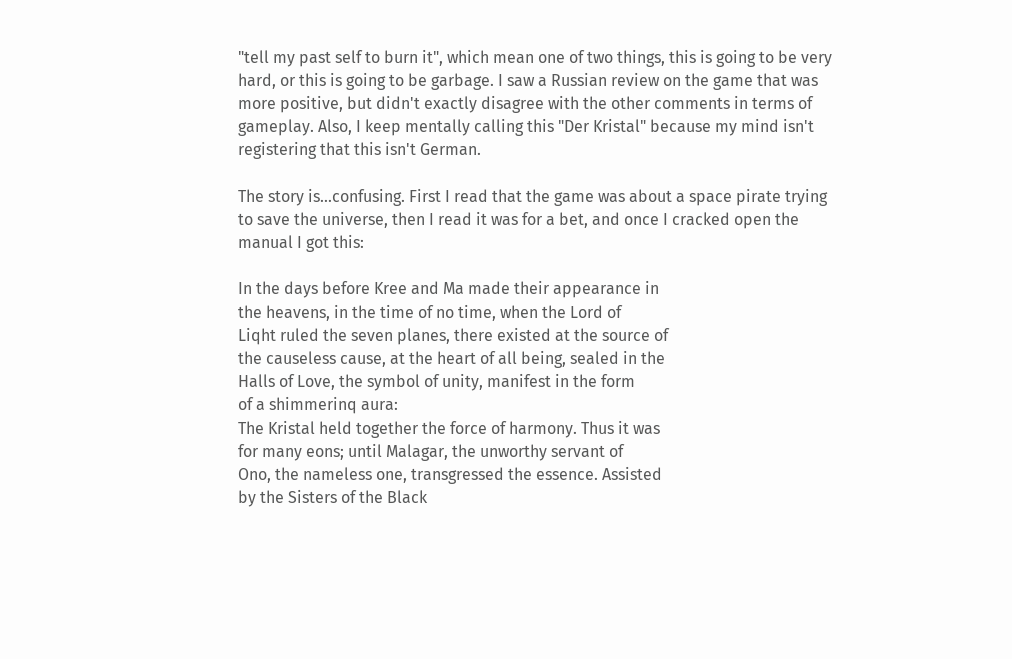"tell my past self to burn it", which mean one of two things, this is going to be very hard, or this is going to be garbage. I saw a Russian review on the game that was more positive, but didn't exactly disagree with the other comments in terms of gameplay. Also, I keep mentally calling this "Der Kristal" because my mind isn't registering that this isn't German.

The story is...confusing. First I read that the game was about a space pirate trying to save the universe, then I read it was for a bet, and once I cracked open the manual I got this:

In the days before Kree and Ma made their appearance in
the heavens, in the time of no time, when the Lord of
Liqht ruled the seven planes, there existed at the source of
the causeless cause, at the heart of all being, sealed in the
Halls of Love, the symbol of unity, manifest in the form
of a shimmerinq aura:
The Kristal held together the force of harmony. Thus it was
for many eons; until Malagar, the unworthy servant of
Ono, the nameless one, transgressed the essence. Assisted
by the Sisters of the Black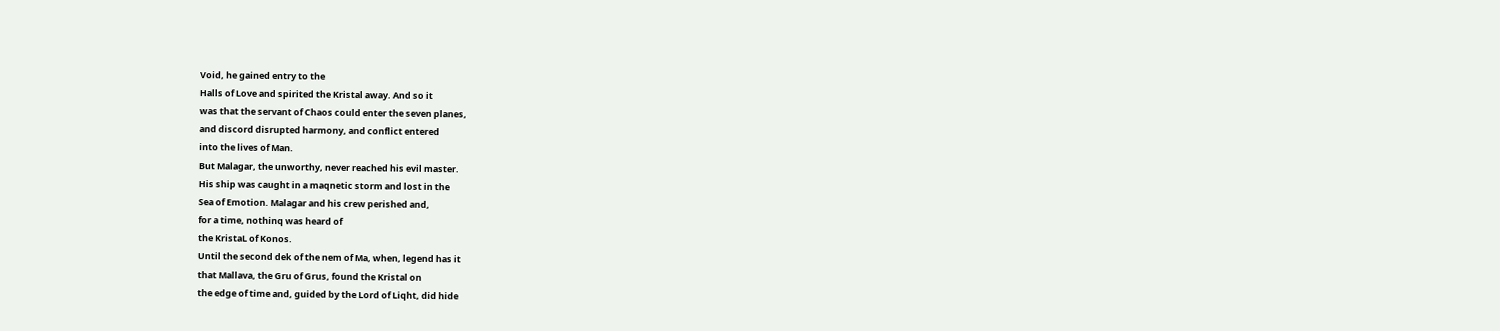Void, he gained entry to the
Halls of Love and spirited the Kristal away. And so it
was that the servant of Chaos could enter the seven planes,
and discord disrupted harmony, and conflict entered
into the lives of Man.
But Malagar, the unworthy, never reached his evil master.
His ship was caught in a maqnetic storm and lost in the
Sea of Emotion. Malagar and his crew perished and,
for a time, nothinq was heard of
the KristaL of Konos.
Until the second dek of the nem of Ma, when, legend has it
that Mallava, the Gru of Grus, found the Kristal on
the edge of time and, guided by the Lord of Liqht, did hide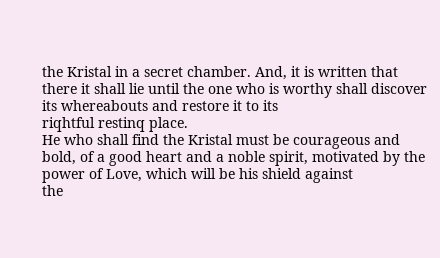the Kristal in a secret chamber. And, it is written that
there it shall lie until the one who is worthy shall discover
its whereabouts and restore it to its
riqhtful restinq place.
He who shall find the Kristal must be courageous and
bold, of a good heart and a noble spirit, motivated by the
power of Love, which will be his shield against
the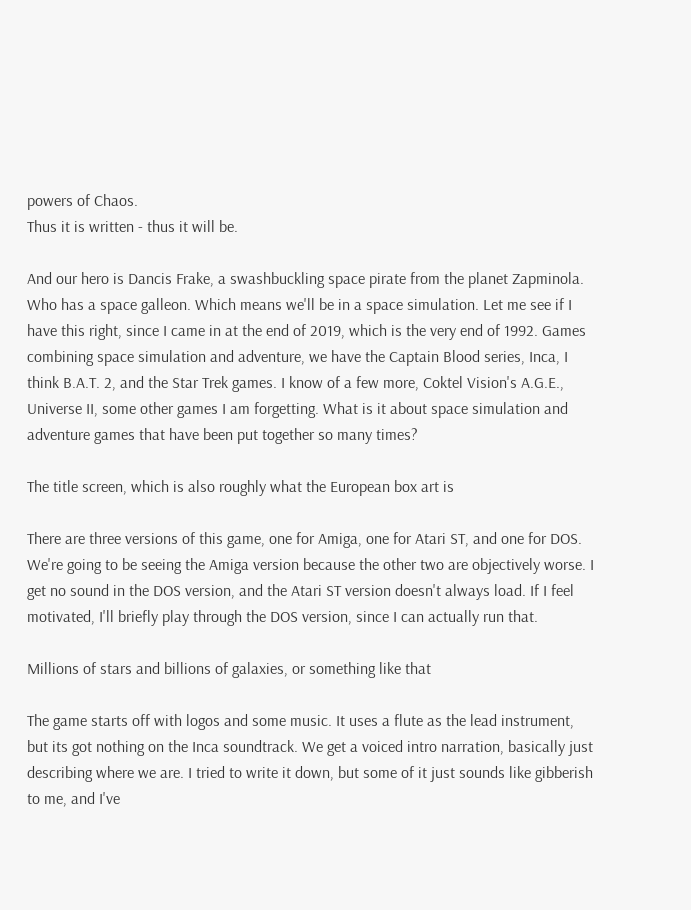powers of Chaos.
Thus it is written - thus it will be.

And our hero is Dancis Frake, a swashbuckling space pirate from the planet Zapminola. Who has a space galleon. Which means we'll be in a space simulation. Let me see if I have this right, since I came in at the end of 2019, which is the very end of 1992. Games combining space simulation and adventure, we have the Captain Blood series, Inca, I think B.A.T. 2, and the Star Trek games. I know of a few more, Coktel Vision's A.G.E., Universe II, some other games I am forgetting. What is it about space simulation and adventure games that have been put together so many times?

The title screen, which is also roughly what the European box art is

There are three versions of this game, one for Amiga, one for Atari ST, and one for DOS. We're going to be seeing the Amiga version because the other two are objectively worse. I get no sound in the DOS version, and the Atari ST version doesn't always load. If I feel motivated, I'll briefly play through the DOS version, since I can actually run that.

Millions of stars and billions of galaxies, or something like that

The game starts off with logos and some music. It uses a flute as the lead instrument, but its got nothing on the Inca soundtrack. We get a voiced intro narration, basically just describing where we are. I tried to write it down, but some of it just sounds like gibberish to me, and I've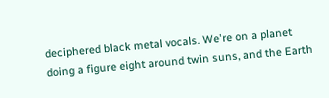deciphered black metal vocals. We're on a planet doing a figure eight around twin suns, and the Earth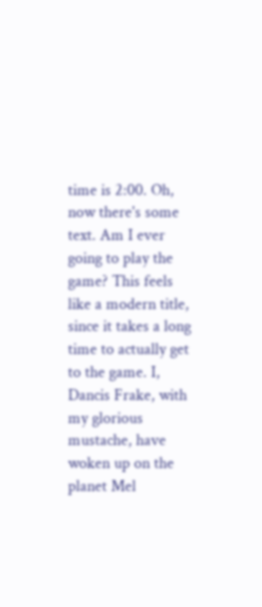time is 2:00. Oh, now there's some text. Am I ever going to play the game? This feels like a modern title, since it takes a long time to actually get to the game. I, Dancis Frake, with my glorious mustache, have woken up on the planet Mel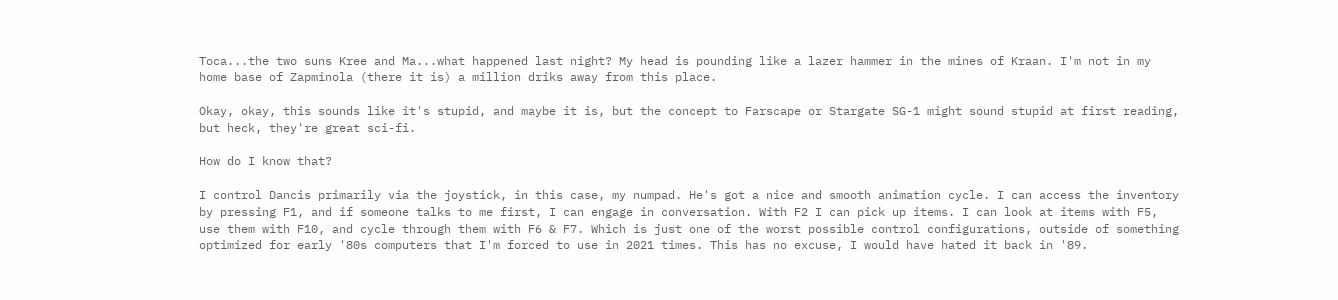Toca...the two suns Kree and Ma...what happened last night? My head is pounding like a lazer hammer in the mines of Kraan. I'm not in my home base of Zapminola (there it is) a million driks away from this place.

Okay, okay, this sounds like it's stupid, and maybe it is, but the concept to Farscape or Stargate SG-1 might sound stupid at first reading, but heck, they're great sci-fi.

How do I know that?

I control Dancis primarily via the joystick, in this case, my numpad. He's got a nice and smooth animation cycle. I can access the inventory by pressing F1, and if someone talks to me first, I can engage in conversation. With F2 I can pick up items. I can look at items with F5, use them with F10, and cycle through them with F6 & F7. Which is just one of the worst possible control configurations, outside of something optimized for early '80s computers that I'm forced to use in 2021 times. This has no excuse, I would have hated it back in '89.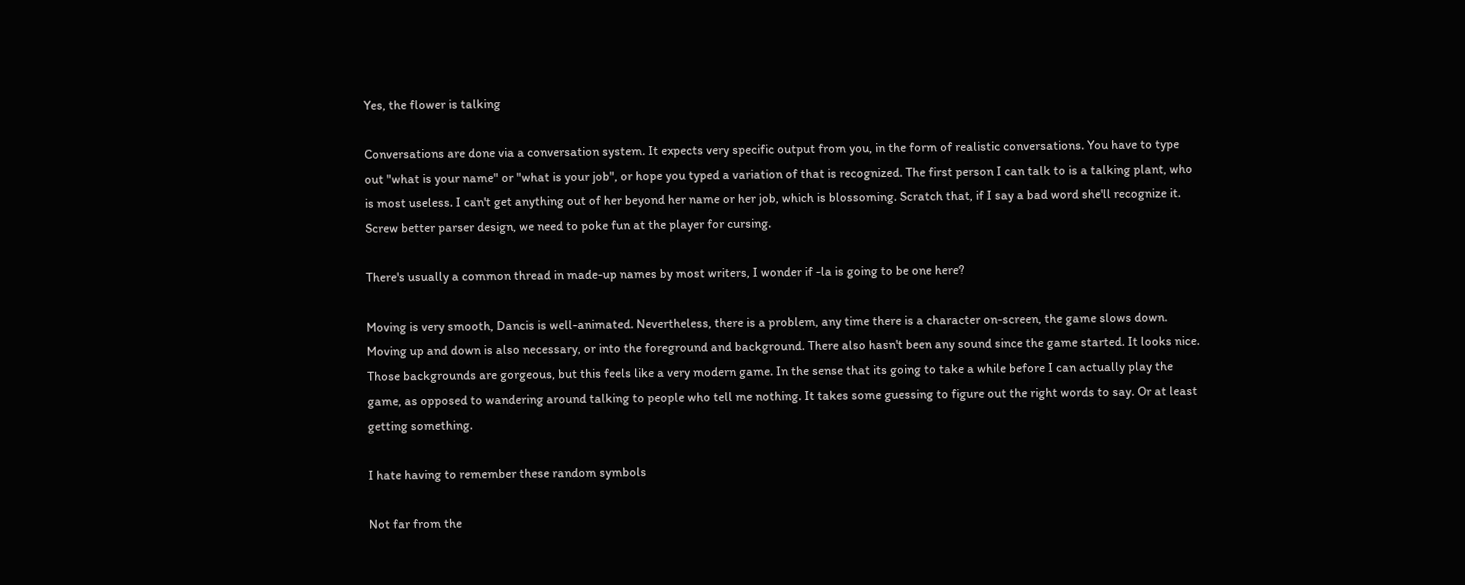Yes, the flower is talking

Conversations are done via a conversation system. It expects very specific output from you, in the form of realistic conversations. You have to type out "what is your name" or "what is your job", or hope you typed a variation of that is recognized. The first person I can talk to is a talking plant, who is most useless. I can't get anything out of her beyond her name or her job, which is blossoming. Scratch that, if I say a bad word she'll recognize it. Screw better parser design, we need to poke fun at the player for cursing.

There's usually a common thread in made-up names by most writers, I wonder if -la is going to be one here?

Moving is very smooth, Dancis is well-animated. Nevertheless, there is a problem, any time there is a character on-screen, the game slows down. Moving up and down is also necessary, or into the foreground and background. There also hasn't been any sound since the game started. It looks nice. Those backgrounds are gorgeous, but this feels like a very modern game. In the sense that its going to take a while before I can actually play the game, as opposed to wandering around talking to people who tell me nothing. It takes some guessing to figure out the right words to say. Or at least getting something.

I hate having to remember these random symbols

Not far from the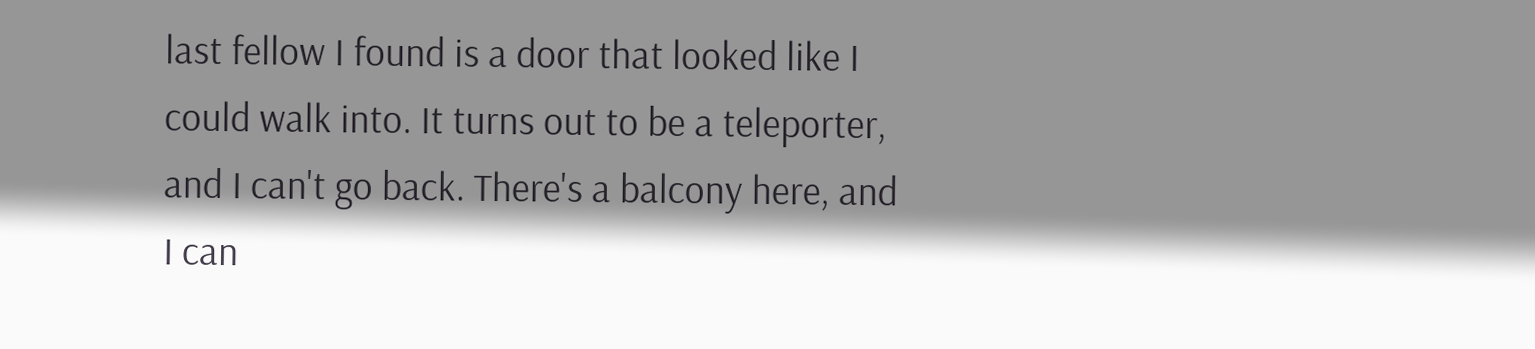last fellow I found is a door that looked like I could walk into. It turns out to be a teleporter, and I can't go back. There's a balcony here, and I can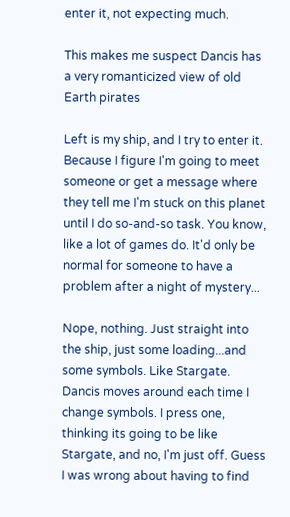enter it, not expecting much.

This makes me suspect Dancis has a very romanticized view of old Earth pirates

Left is my ship, and I try to enter it. Because I figure I'm going to meet someone or get a message where they tell me I'm stuck on this planet until I do so-and-so task. You know, like a lot of games do. It'd only be normal for someone to have a problem after a night of mystery...

Nope, nothing. Just straight into the ship, just some loading...and some symbols. Like Stargate. Dancis moves around each time I change symbols. I press one, thinking its going to be like Stargate, and no, I'm just off. Guess I was wrong about having to find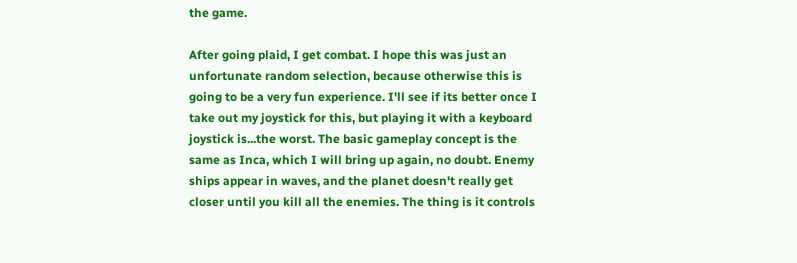the game.

After going plaid, I get combat. I hope this was just an unfortunate random selection, because otherwise this is going to be a very fun experience. I'll see if its better once I take out my joystick for this, but playing it with a keyboard joystick is...the worst. The basic gameplay concept is the same as Inca, which I will bring up again, no doubt. Enemy ships appear in waves, and the planet doesn't really get closer until you kill all the enemies. The thing is it controls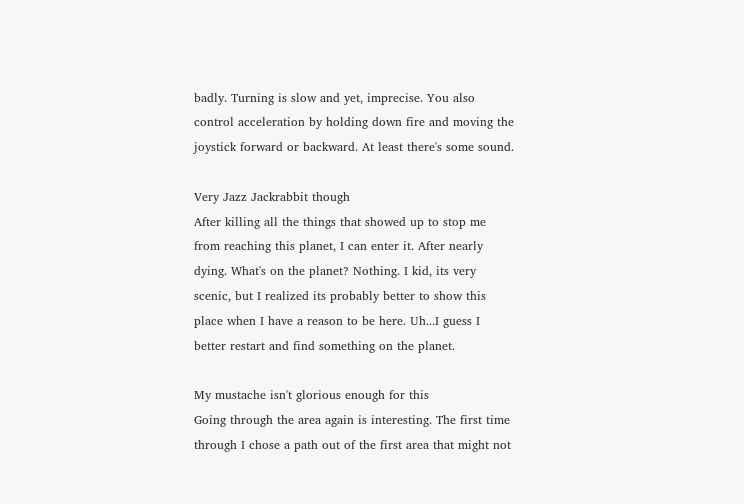badly. Turning is slow and yet, imprecise. You also control acceleration by holding down fire and moving the joystick forward or backward. At least there's some sound.

Very Jazz Jackrabbit though
After killing all the things that showed up to stop me from reaching this planet, I can enter it. After nearly dying. What's on the planet? Nothing. I kid, its very scenic, but I realized its probably better to show this place when I have a reason to be here. Uh...I guess I better restart and find something on the planet.

My mustache isn't glorious enough for this
Going through the area again is interesting. The first time through I chose a path out of the first area that might not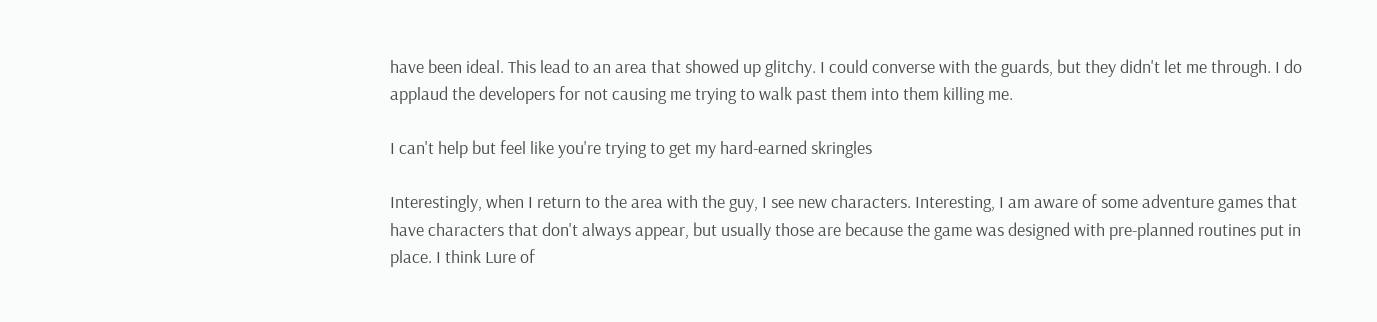have been ideal. This lead to an area that showed up glitchy. I could converse with the guards, but they didn't let me through. I do applaud the developers for not causing me trying to walk past them into them killing me.

I can't help but feel like you're trying to get my hard-earned skringles

Interestingly, when I return to the area with the guy, I see new characters. Interesting, I am aware of some adventure games that have characters that don't always appear, but usually those are because the game was designed with pre-planned routines put in place. I think Lure of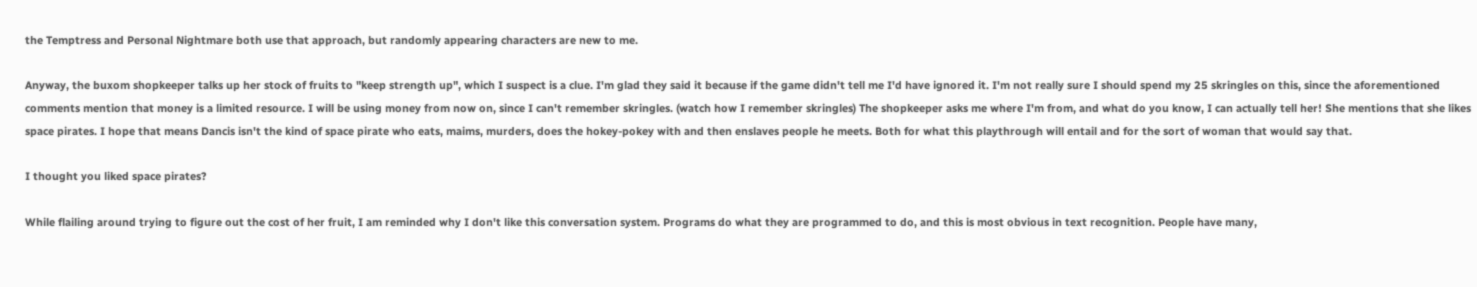the Temptress and Personal Nightmare both use that approach, but randomly appearing characters are new to me.

Anyway, the buxom shopkeeper talks up her stock of fruits to "keep strength up", which I suspect is a clue. I'm glad they said it because if the game didn't tell me I'd have ignored it. I'm not really sure I should spend my 25 skringles on this, since the aforementioned comments mention that money is a limited resource. I will be using money from now on, since I can't remember skringles. (watch how I remember skringles) The shopkeeper asks me where I'm from, and what do you know, I can actually tell her! She mentions that she likes space pirates. I hope that means Dancis isn't the kind of space pirate who eats, maims, murders, does the hokey-pokey with and then enslaves people he meets. Both for what this playthrough will entail and for the sort of woman that would say that.

I thought you liked space pirates?

While flailing around trying to figure out the cost of her fruit, I am reminded why I don't like this conversation system. Programs do what they are programmed to do, and this is most obvious in text recognition. People have many,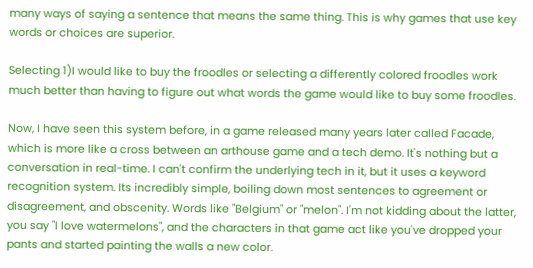many ways of saying a sentence that means the same thing. This is why games that use key words or choices are superior.

Selecting 1)I would like to buy the froodles or selecting a differently colored froodles work much better than having to figure out what words the game would like to buy some froodles.

Now, I have seen this system before, in a game released many years later called Facade, which is more like a cross between an arthouse game and a tech demo. It's nothing but a conversation in real-time. I can't confirm the underlying tech in it, but it uses a keyword recognition system. Its incredibly simple, boiling down most sentences to agreement or disagreement, and obscenity. Words like "Belgium" or "melon". I'm not kidding about the latter, you say "I love watermelons", and the characters in that game act like you've dropped your pants and started painting the walls a new color.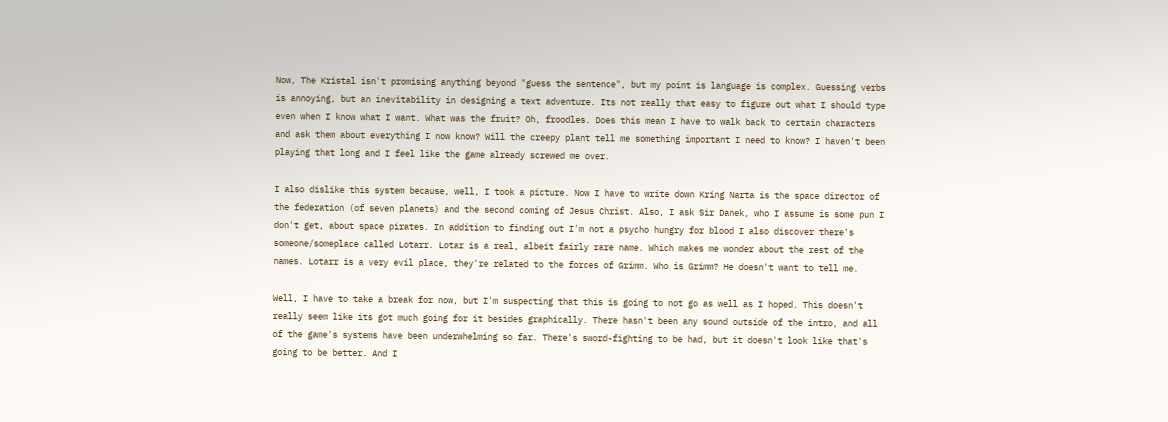Now, The Kristal isn't promising anything beyond "guess the sentence", but my point is language is complex. Guessing verbs is annoying, but an inevitability in designing a text adventure. Its not really that easy to figure out what I should type even when I know what I want. What was the fruit? Oh, froodles. Does this mean I have to walk back to certain characters and ask them about everything I now know? Will the creepy plant tell me something important I need to know? I haven't been playing that long and I feel like the game already screwed me over.

I also dislike this system because, well, I took a picture. Now I have to write down Kring Narta is the space director of the federation (of seven planets) and the second coming of Jesus Christ. Also, I ask Sir Danek, who I assume is some pun I don't get, about space pirates. In addition to finding out I'm not a psycho hungry for blood I also discover there's someone/someplace called Lotarr. Lotar is a real, albeit fairly rare name. Which makes me wonder about the rest of the names. Lotarr is a very evil place, they're related to the forces of Grimm. Who is Grimm? He doesn't want to tell me.

Well, I have to take a break for now, but I'm suspecting that this is going to not go as well as I hoped. This doesn't really seem like its got much going for it besides graphically. There hasn't been any sound outside of the intro, and all of the game's systems have been underwhelming so far. There's sword-fighting to be had, but it doesn't look like that's going to be better. And I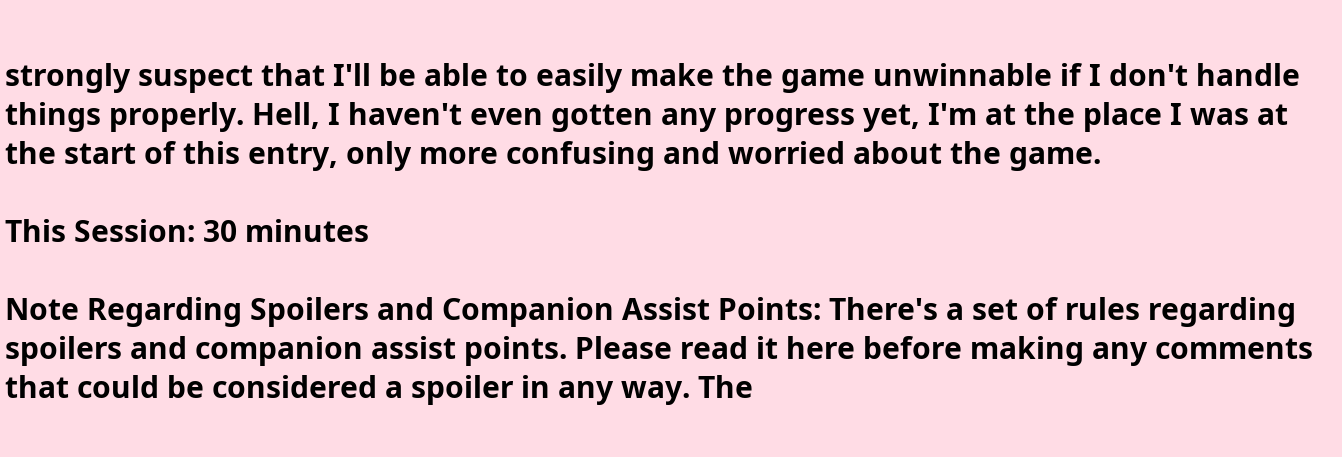strongly suspect that I'll be able to easily make the game unwinnable if I don't handle things properly. Hell, I haven't even gotten any progress yet, I'm at the place I was at the start of this entry, only more confusing and worried about the game.

This Session: 30 minutes

Note Regarding Spoilers and Companion Assist Points: There's a set of rules regarding spoilers and companion assist points. Please read it here before making any comments that could be considered a spoiler in any way. The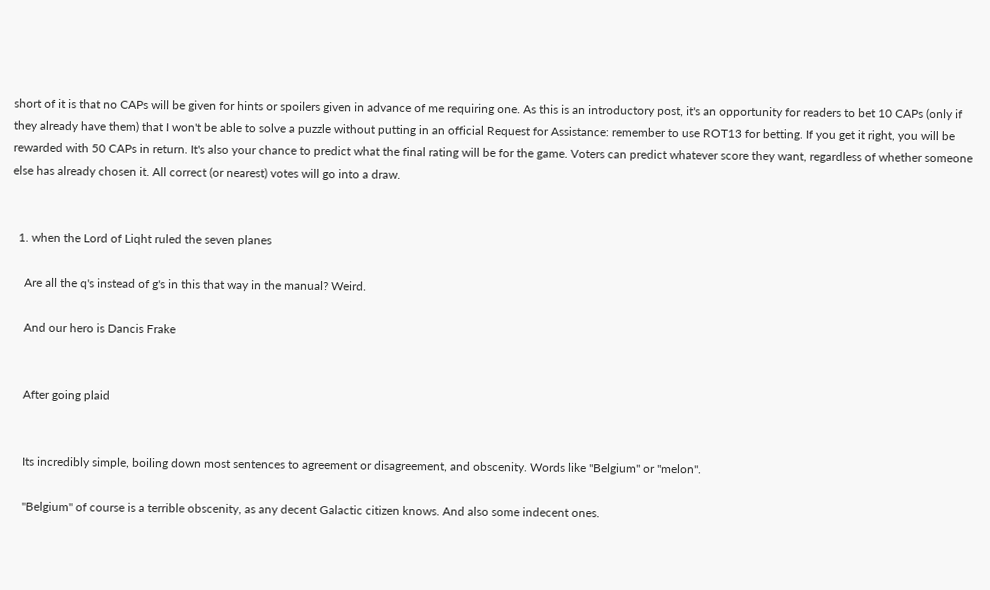short of it is that no CAPs will be given for hints or spoilers given in advance of me requiring one. As this is an introductory post, it's an opportunity for readers to bet 10 CAPs (only if they already have them) that I won't be able to solve a puzzle without putting in an official Request for Assistance: remember to use ROT13 for betting. If you get it right, you will be rewarded with 50 CAPs in return. It's also your chance to predict what the final rating will be for the game. Voters can predict whatever score they want, regardless of whether someone else has already chosen it. All correct (or nearest) votes will go into a draw.


  1. when the Lord of Liqht ruled the seven planes

    Are all the q's instead of g's in this that way in the manual? Weird.

    And our hero is Dancis Frake


    After going plaid


    Its incredibly simple, boiling down most sentences to agreement or disagreement, and obscenity. Words like "Belgium" or "melon".

    "Belgium" of course is a terrible obscenity, as any decent Galactic citizen knows. And also some indecent ones.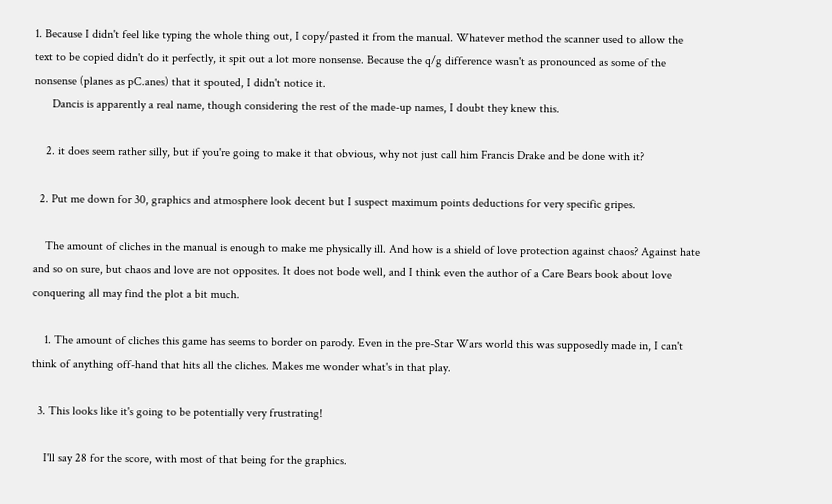1. Because I didn't feel like typing the whole thing out, I copy/pasted it from the manual. Whatever method the scanner used to allow the text to be copied didn't do it perfectly, it spit out a lot more nonsense. Because the q/g difference wasn't as pronounced as some of the nonsense (planes as pC.anes) that it spouted, I didn't notice it.
      Dancis is apparently a real name, though considering the rest of the made-up names, I doubt they knew this.

    2. it does seem rather silly, but if you're going to make it that obvious, why not just call him Francis Drake and be done with it?

  2. Put me down for 30, graphics and atmosphere look decent but I suspect maximum points deductions for very specific gripes.

    The amount of cliches in the manual is enough to make me physically ill. And how is a shield of love protection against chaos? Against hate and so on sure, but chaos and love are not opposites. It does not bode well, and I think even the author of a Care Bears book about love conquering all may find the plot a bit much.

    1. The amount of cliches this game has seems to border on parody. Even in the pre-Star Wars world this was supposedly made in, I can't think of anything off-hand that hits all the cliches. Makes me wonder what's in that play.

  3. This looks like it's going to be potentially very frustrating!

    I'll say 28 for the score, with most of that being for the graphics.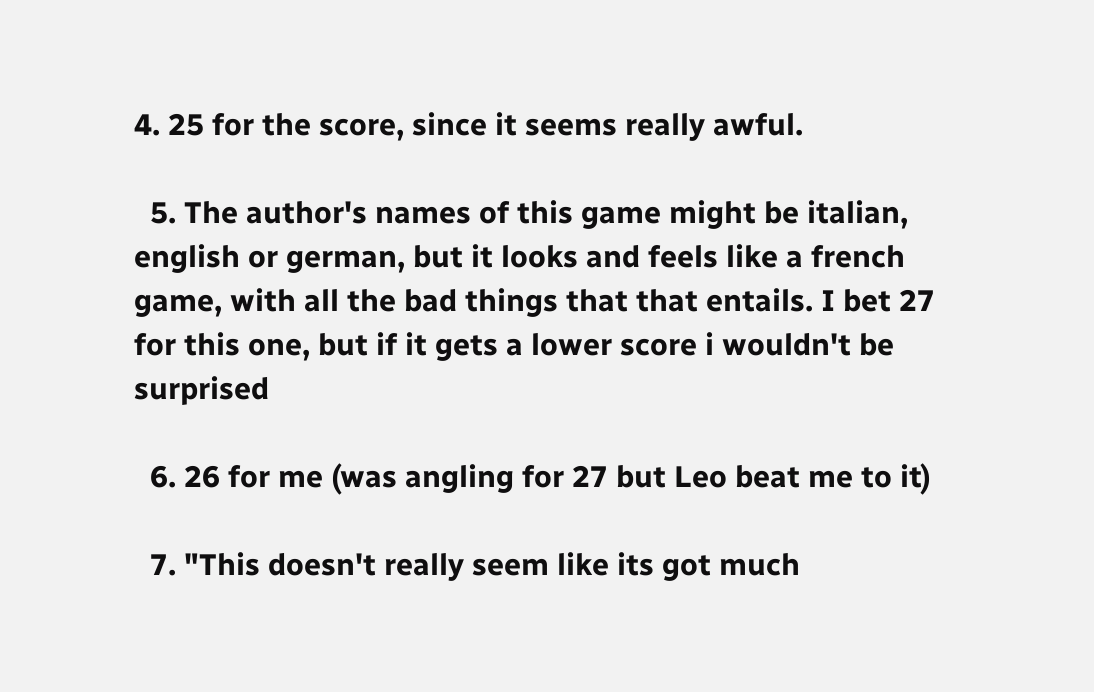4. 25 for the score, since it seems really awful.

  5. The author's names of this game might be italian, english or german, but it looks and feels like a french game, with all the bad things that that entails. I bet 27 for this one, but if it gets a lower score i wouldn't be surprised

  6. 26 for me (was angling for 27 but Leo beat me to it)

  7. "This doesn't really seem like its got much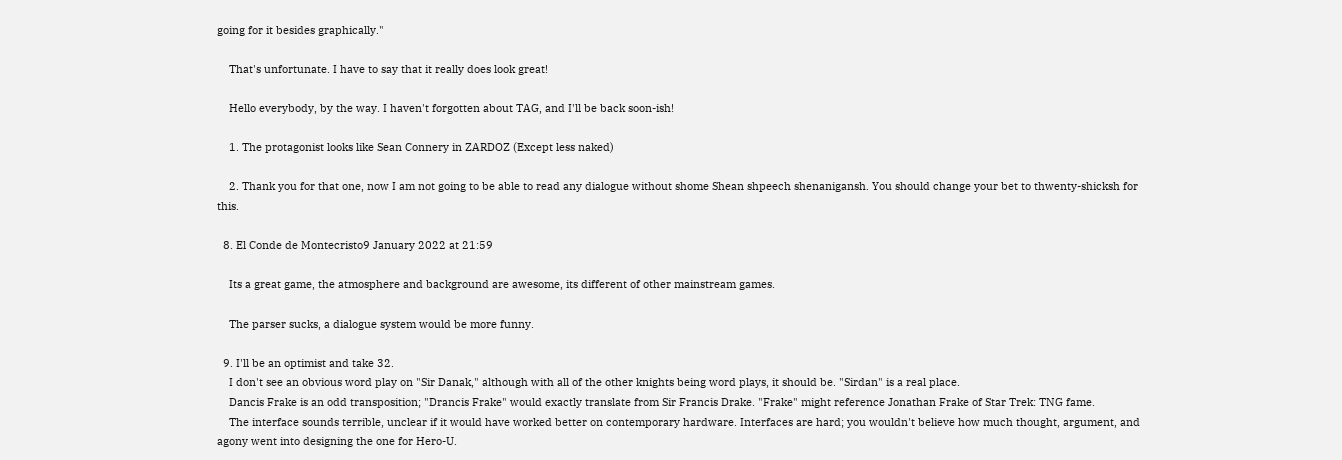going for it besides graphically."

    That's unfortunate. I have to say that it really does look great!

    Hello everybody, by the way. I haven't forgotten about TAG, and I'll be back soon-ish!

    1. The protagonist looks like Sean Connery in ZARDOZ (Except less naked)

    2. Thank you for that one, now I am not going to be able to read any dialogue without shome Shean shpeech shenanigansh. You should change your bet to thwenty-shicksh for this.

  8. El Conde de Montecristo9 January 2022 at 21:59

    Its a great game, the atmosphere and background are awesome, its different of other mainstream games.

    The parser sucks, a dialogue system would be more funny.

  9. I'll be an optimist and take 32.
    I don't see an obvious word play on "Sir Danak," although with all of the other knights being word plays, it should be. "Sirdan" is a real place.
    Dancis Frake is an odd transposition; "Drancis Frake" would exactly translate from Sir Francis Drake. "Frake" might reference Jonathan Frake of Star Trek: TNG fame.
    The interface sounds terrible, unclear if it would have worked better on contemporary hardware. Interfaces are hard; you wouldn't believe how much thought, argument, and agony went into designing the one for Hero-U.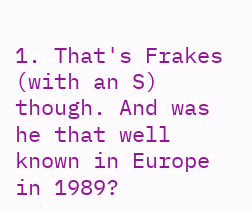1. That's Frakes (with an S) though. And was he that well known in Europe in 1989?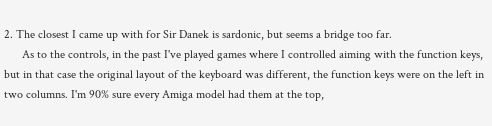2. The closest I came up with for Sir Danek is sardonic, but seems a bridge too far.
      As to the controls, in the past I've played games where I controlled aiming with the function keys, but in that case the original layout of the keyboard was different, the function keys were on the left in two columns. I'm 90% sure every Amiga model had them at the top,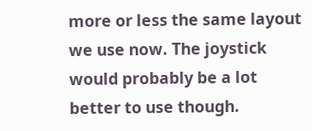more or less the same layout we use now. The joystick would probably be a lot better to use though.